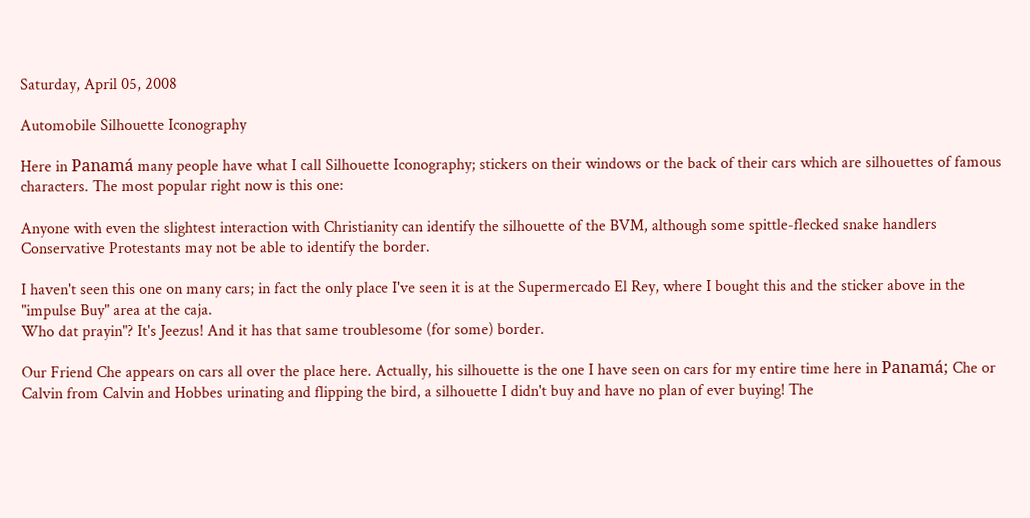Saturday, April 05, 2008

Automobile Silhouette Iconography

Here in Panamá many people have what I call Silhouette Iconography; stickers on their windows or the back of their cars which are silhouettes of famous characters. The most popular right now is this one:

Anyone with even the slightest interaction with Christianity can identify the silhouette of the BVM, although some spittle-flecked snake handlers Conservative Protestants may not be able to identify the border.

I haven't seen this one on many cars; in fact the only place I've seen it is at the Supermercado El Rey, where I bought this and the sticker above in the "impulse Buy" area at the caja.
Who dat prayin"? It's Jeezus! And it has that same troublesome (for some) border.

Our Friend Che appears on cars all over the place here. Actually, his silhouette is the one I have seen on cars for my entire time here in Panamá; Che or Calvin from Calvin and Hobbes urinating and flipping the bird, a silhouette I didn't buy and have no plan of ever buying! The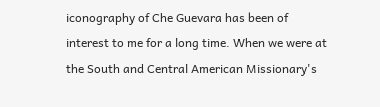iconography of Che Guevara has been of interest to me for a long time. When we were at the South and Central American Missionary's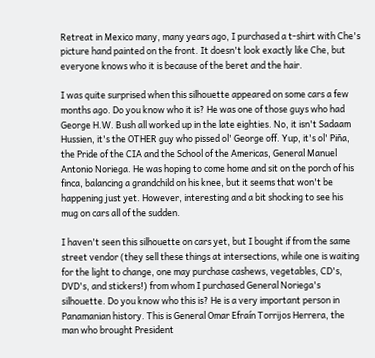Retreat in Mexico many, many years ago, I purchased a t-shirt with Che's picture hand painted on the front. It doesn't look exactly like Che, but everyone knows who it is because of the beret and the hair.

I was quite surprised when this silhouette appeared on some cars a few months ago. Do you know who it is? He was one of those guys who had George H.W. Bush all worked up in the late eighties. No, it isn't Sadaam Hussien, it's the OTHER guy who pissed ol' George off. Yup, it's ol' Piña, the Pride of the CIA and the School of the Americas, General Manuel Antonio Noriega. He was hoping to come home and sit on the porch of his finca, balancing a grandchild on his knee, but it seems that won't be happening just yet. However, interesting and a bit shocking to see his mug on cars all of the sudden.

I haven't seen this silhouette on cars yet, but I bought if from the same street vendor (they sell these things at intersections, while one is waiting for the light to change, one may purchase cashews, vegetables, CD's, DVD's, and stickers!) from whom I purchased General Noriega's silhouette. Do you know who this is? He is a very important person in Panamanian history. This is General Omar Efraín Torrijos Herrera, the man who brought President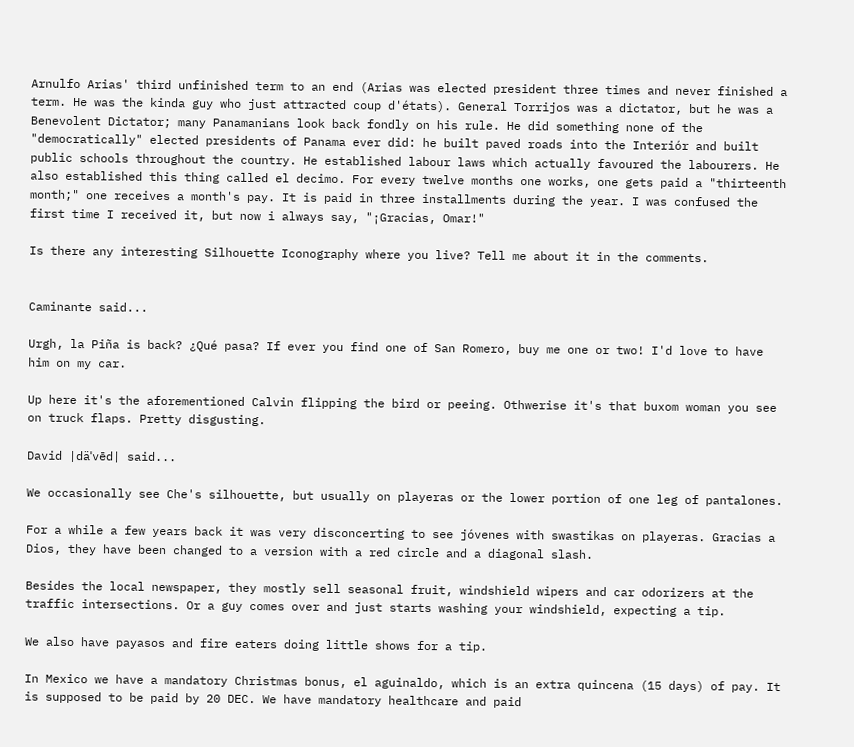Arnulfo Arias' third unfinished term to an end (Arias was elected president three times and never finished a term. He was the kinda guy who just attracted coup d'états). General Torrijos was a dictator, but he was a Benevolent Dictator; many Panamanians look back fondly on his rule. He did something none of the "democratically" elected presidents of Panama ever did: he built paved roads into the Interiór and built public schools throughout the country. He established labour laws which actually favoured the labourers. He also established this thing called el decimo. For every twelve months one works, one gets paid a "thirteenth month;" one receives a month's pay. It is paid in three installments during the year. I was confused the first time I received it, but now i always say, "¡Gracias, Omar!"

Is there any interesting Silhouette Iconography where you live? Tell me about it in the comments.


Caminante said...

Urgh, la Piña is back? ¿Qué pasa? If ever you find one of San Romero, buy me one or two! I'd love to have him on my car.

Up here it's the aforementioned Calvin flipping the bird or peeing. Othwerise it's that buxom woman you see on truck flaps. Pretty disgusting.

David |däˈvēd| said...

We occasionally see Che's silhouette, but usually on playeras or the lower portion of one leg of pantalones.

For a while a few years back it was very disconcerting to see jóvenes with swastikas on playeras. Gracias a Dios, they have been changed to a version with a red circle and a diagonal slash.

Besides the local newspaper, they mostly sell seasonal fruit, windshield wipers and car odorizers at the traffic intersections. Or a guy comes over and just starts washing your windshield, expecting a tip.

We also have payasos and fire eaters doing little shows for a tip.

In Mexico we have a mandatory Christmas bonus, el aguinaldo, which is an extra quincena (15 days) of pay. It is supposed to be paid by 20 DEC. We have mandatory healthcare and paid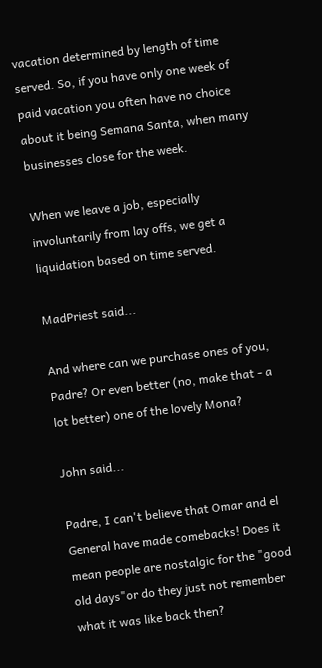vacation determined by length of time served. So, if you have only one week of paid vacation you often have no choice about it being Semana Santa, when many businesses close for the week.

When we leave a job, especially involuntarily from lay offs, we get a liquidation based on time served.

MadPriest said...

And where can we purchase ones of you, Padre? Or even better (no, make that - a lot better) one of the lovely Mona?

John said...

Padre, I can't believe that Omar and el General have made comebacks! Does it mean people are nostalgic for the "good old days"or do they just not remember what it was like back then?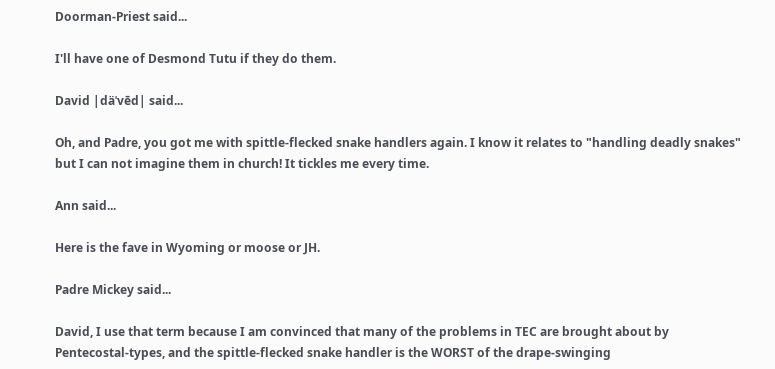Doorman-Priest said...

I'll have one of Desmond Tutu if they do them.

David |däˈvēd| said...

Oh, and Padre, you got me with spittle-flecked snake handlers again. I know it relates to "handling deadly snakes" but I can not imagine them in church! It tickles me every time.

Ann said...

Here is the fave in Wyoming or moose or JH.

Padre Mickey said...

David, I use that term because I am convinced that many of the problems in TEC are brought about by Pentecostal-types, and the spittle-flecked snake handler is the WORST of the drape-swinging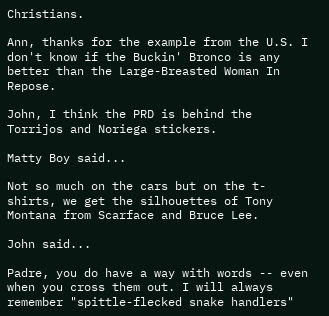Christians.

Ann, thanks for the example from the U.S. I don't know if the Buckin' Bronco is any better than the Large-Breasted Woman In Repose.

John, I think the PRD is behind the Torrijos and Noriega stickers.

Matty Boy said...

Not so much on the cars but on the t-shirts, we get the silhouettes of Tony Montana from Scarface and Bruce Lee.

John said...

Padre, you do have a way with words -- even when you cross them out. I will always remember "spittle-flecked snake handlers"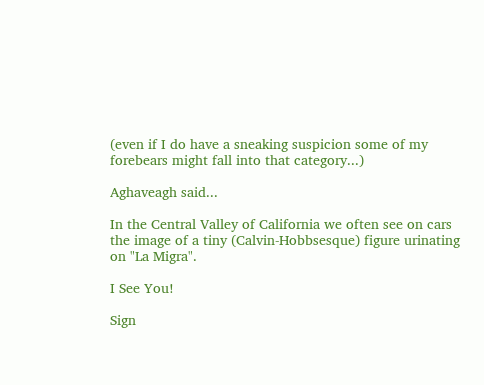(even if I do have a sneaking suspicion some of my forebears might fall into that category...)

Aghaveagh said...

In the Central Valley of California we often see on cars the image of a tiny (Calvin-Hobbsesque) figure urinating on "La Migra".

I See You!

Sign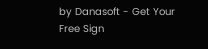by Danasoft - Get Your Free Sign